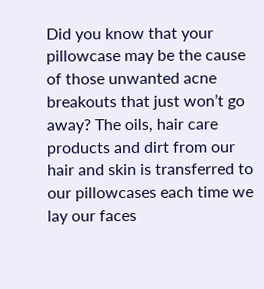Did you know that your pillowcase may be the cause of those unwanted acne breakouts that just won’t go away? The oils, hair care products and dirt from our hair and skin is transferred to our pillowcases each time we lay our faces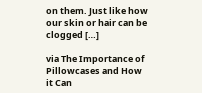on them. Just like how our skin or hair can be clogged […]

via The Importance of Pillowcases and How it Can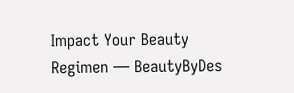Impact Your Beauty Regimen — BeautyByDes